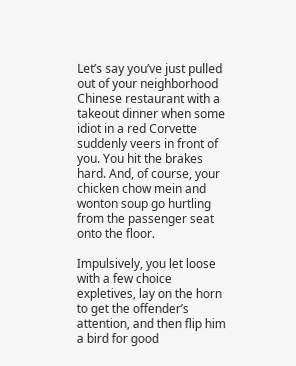Let’s say you’ve just pulled out of your neighborhood Chinese restaurant with a takeout dinner when some idiot in a red Corvette suddenly veers in front of you. You hit the brakes hard. And, of course, your chicken chow mein and wonton soup go hurtling from the passenger seat onto the floor.

Impulsively, you let loose with a few choice expletives, lay on the horn to get the offender’s attention, and then flip him a bird for good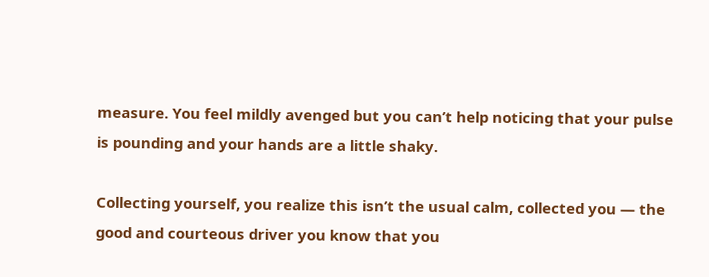measure. You feel mildly avenged but you can’t help noticing that your pulse is pounding and your hands are a little shaky.

Collecting yourself, you realize this isn’t the usual calm, collected you — the good and courteous driver you know that you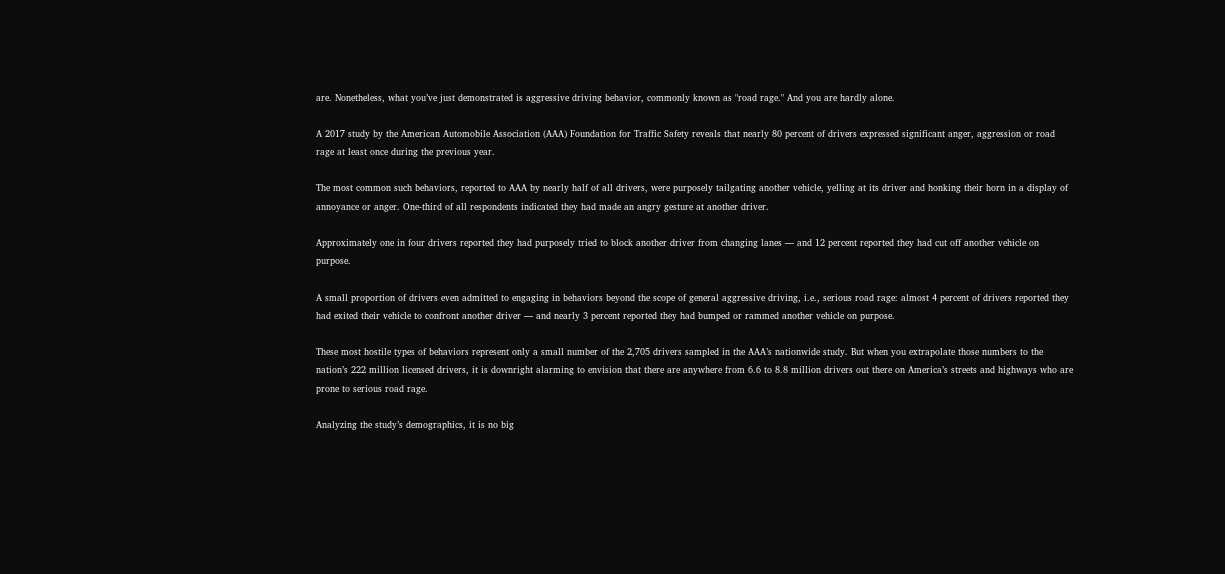are. Nonetheless, what you’ve just demonstrated is aggressive driving behavior, commonly known as "road rage." And you are hardly alone.

A 2017 study by the American Automobile Association (AAA) Foundation for Traffic Safety reveals that nearly 80 percent of drivers expressed significant anger, aggression or road rage at least once during the previous year.

The most common such behaviors, reported to AAA by nearly half of all drivers, were purposely tailgating another vehicle, yelling at its driver and honking their horn in a display of annoyance or anger. One-third of all respondents indicated they had made an angry gesture at another driver.

Approximately one in four drivers reported they had purposely tried to block another driver from changing lanes — and 12 percent reported they had cut off another vehicle on purpose.

A small proportion of drivers even admitted to engaging in behaviors beyond the scope of general aggressive driving, i.e., serious road rage: almost 4 percent of drivers reported they had exited their vehicle to confront another driver — and nearly 3 percent reported they had bumped or rammed another vehicle on purpose.

These most hostile types of behaviors represent only a small number of the 2,705 drivers sampled in the AAA’s nationwide study. But when you extrapolate those numbers to the nation’s 222 million licensed drivers, it is downright alarming to envision that there are anywhere from 6.6 to 8.8 million drivers out there on America’s streets and highways who are prone to serious road rage.

Analyzing the study’s demographics, it is no big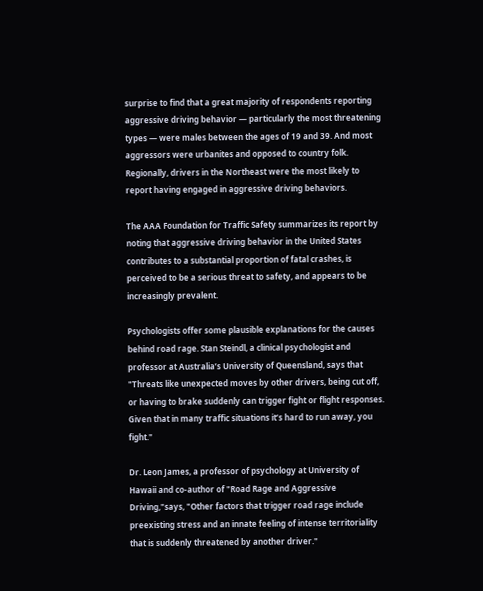surprise to find that a great majority of respondents reporting aggressive driving behavior — particularly the most threatening types — were males between the ages of 19 and 39. And most aggressors were urbanites and opposed to country folk. Regionally, drivers in the Northeast were the most likely to report having engaged in aggressive driving behaviors.

The AAA Foundation for Traffic Safety summarizes its report by noting that aggressive driving behavior in the United States contributes to a substantial proportion of fatal crashes, is perceived to be a serious threat to safety, and appears to be increasingly prevalent.

Psychologists offer some plausible explanations for the causes behind road rage. Stan Steindl, a clinical psychologist and professor at Australia’s University of Queensland, says that "Threats like unexpected moves by other drivers, being cut off, or having to brake suddenly can trigger fight or flight responses. Given that in many traffic situations it’s hard to run away, you fight."

Dr. Leon James, a professor of psychology at University of Hawaii and co-author of "Road Rage and Aggressive Driving,"says, "Other factors that trigger road rage include preexisting stress and an innate feeling of intense territoriality that is suddenly threatened by another driver."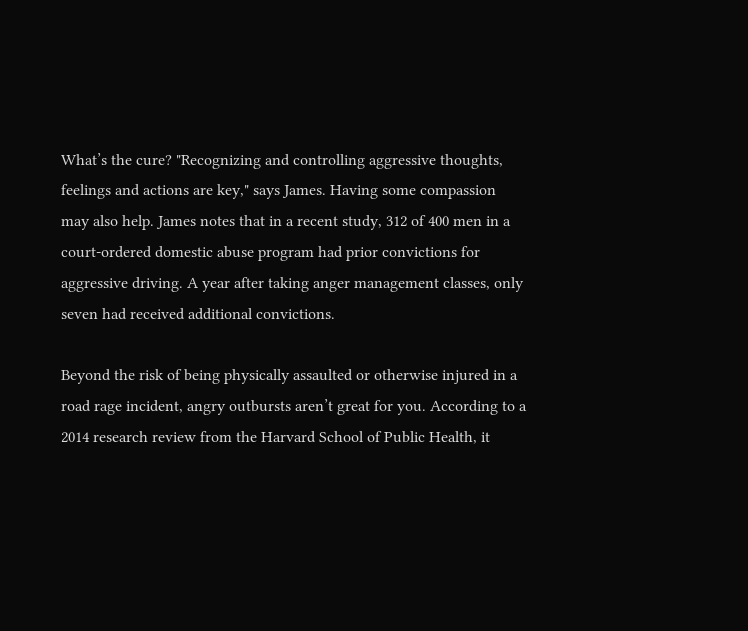What’s the cure? "Recognizing and controlling aggressive thoughts, feelings and actions are key," says James. Having some compassion may also help. James notes that in a recent study, 312 of 400 men in a court-ordered domestic abuse program had prior convictions for aggressive driving. A year after taking anger management classes, only seven had received additional convictions.

Beyond the risk of being physically assaulted or otherwise injured in a road rage incident, angry outbursts aren’t great for you. According to a 2014 research review from the Harvard School of Public Health, it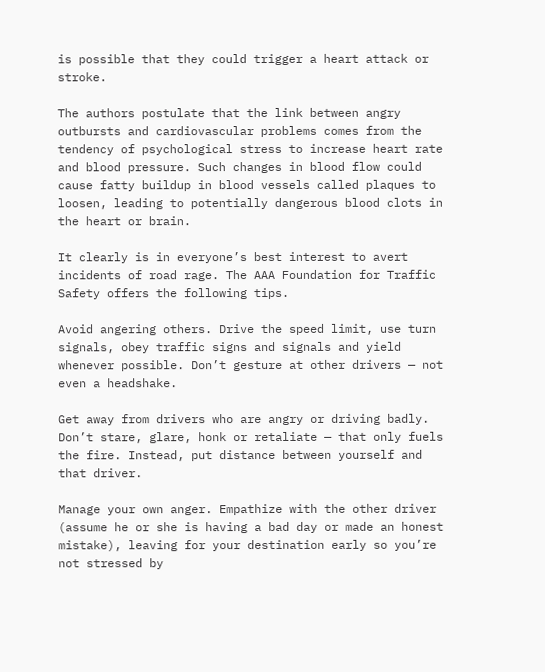is possible that they could trigger a heart attack or stroke.

The authors postulate that the link between angry outbursts and cardiovascular problems comes from the tendency of psychological stress to increase heart rate and blood pressure. Such changes in blood flow could cause fatty buildup in blood vessels called plaques to loosen, leading to potentially dangerous blood clots in the heart or brain.

It clearly is in everyone’s best interest to avert incidents of road rage. The AAA Foundation for Traffic Safety offers the following tips.

Avoid angering others. Drive the speed limit, use turn signals, obey traffic signs and signals and yield whenever possible. Don’t gesture at other drivers — not even a headshake.

Get away from drivers who are angry or driving badly. Don’t stare, glare, honk or retaliate — that only fuels the fire. Instead, put distance between yourself and that driver.

Manage your own anger. Empathize with the other driver (assume he or she is having a bad day or made an honest mistake), leaving for your destination early so you’re not stressed by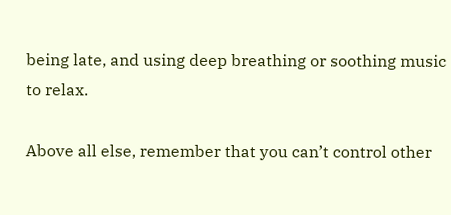being late, and using deep breathing or soothing music to relax.

Above all else, remember that you can’t control other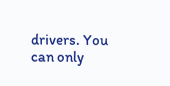drivers. You can only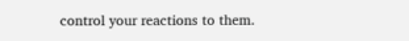control your reactions to them.